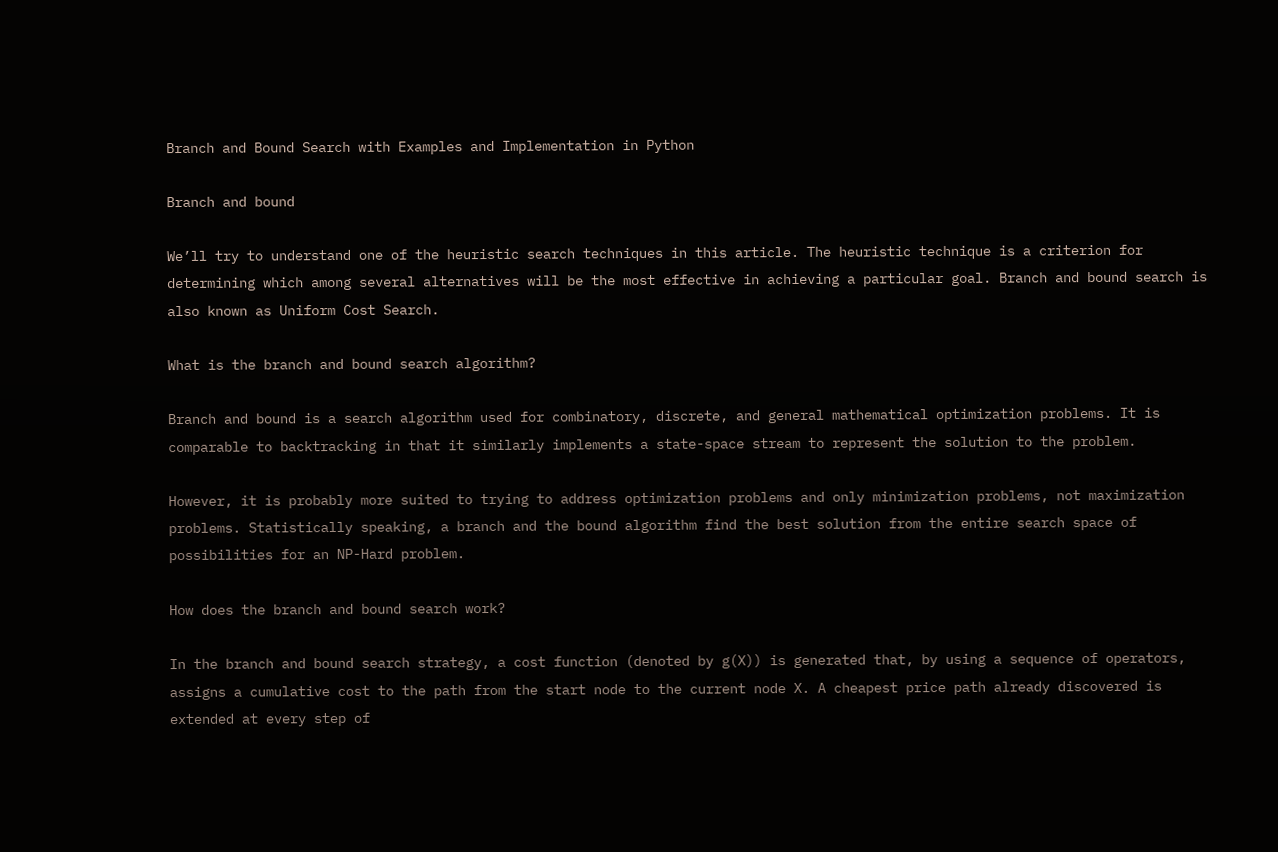Branch and Bound Search with Examples and Implementation in Python

Branch and bound

We’ll try to understand one of the heuristic search techniques in this article. The heuristic technique is a criterion for determining which among several alternatives will be the most effective in achieving a particular goal. Branch and bound search is also known as Uniform Cost Search.

What is the branch and bound search algorithm?

Branch and bound is a search algorithm used for combinatory, discrete, and general mathematical optimization problems. It is comparable to backtracking in that it similarly implements a state-space stream to represent the solution to the problem.

However, it is probably more suited to trying to address optimization problems and only minimization problems, not maximization problems. Statistically speaking, a branch and the bound algorithm find the best solution from the entire search space of possibilities for an NP-Hard problem.

How does the branch and bound search work?

In the branch and bound search strategy, a cost function (denoted by g(X)) is generated that, by using a sequence of operators, assigns a cumulative cost to the path from the start node to the current node X. A cheapest price path already discovered is extended at every step of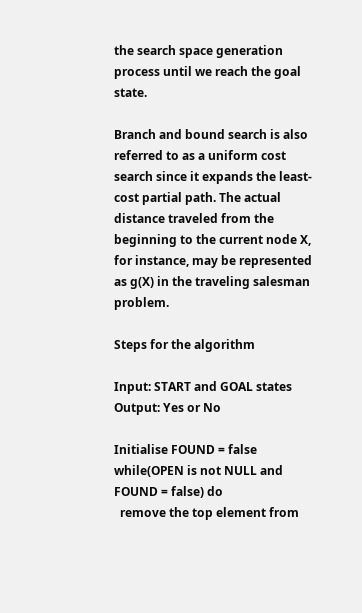the search space generation process until we reach the goal state.

Branch and bound search is also referred to as a uniform cost search since it expands the least-cost partial path. The actual distance traveled from the beginning to the current node X, for instance, may be represented as g(X) in the traveling salesman problem.

Steps for the algorithm

Input: START and GOAL states
Output: Yes or No

Initialise FOUND = false
while(OPEN is not NULL and FOUND = false) do
  remove the top element from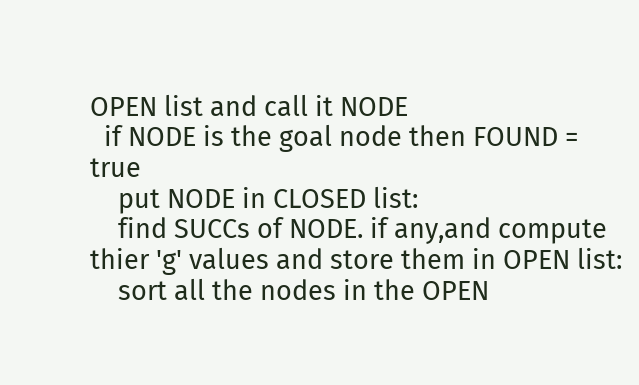OPEN list and call it NODE
  if NODE is the goal node then FOUND = true
    put NODE in CLOSED list:
    find SUCCs of NODE. if any,and compute thier 'g' values and store them in OPEN list:
    sort all the nodes in the OPEN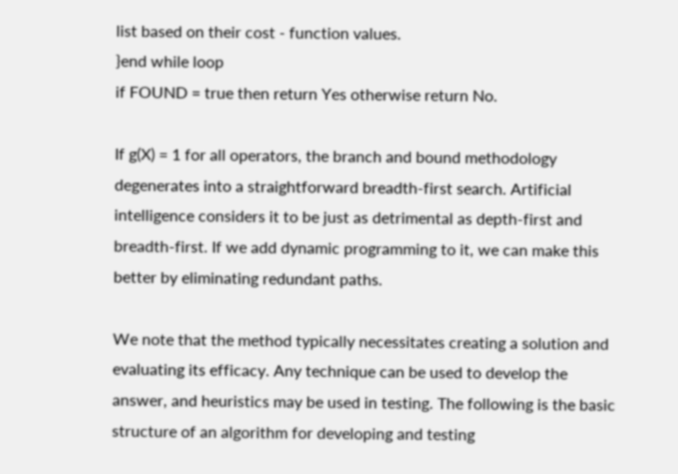list based on their cost - function values.
}end while loop
if FOUND = true then return Yes otherwise return No.

If g(X) = 1 for all operators, the branch and bound methodology degenerates into a straightforward breadth-first search. Artificial intelligence considers it to be just as detrimental as depth-first and breadth-first. If we add dynamic programming to it, we can make this better by eliminating redundant paths.

We note that the method typically necessitates creating a solution and evaluating its efficacy. Any technique can be used to develop the answer, and heuristics may be used in testing. The following is the basic structure of an algorithm for developing and testing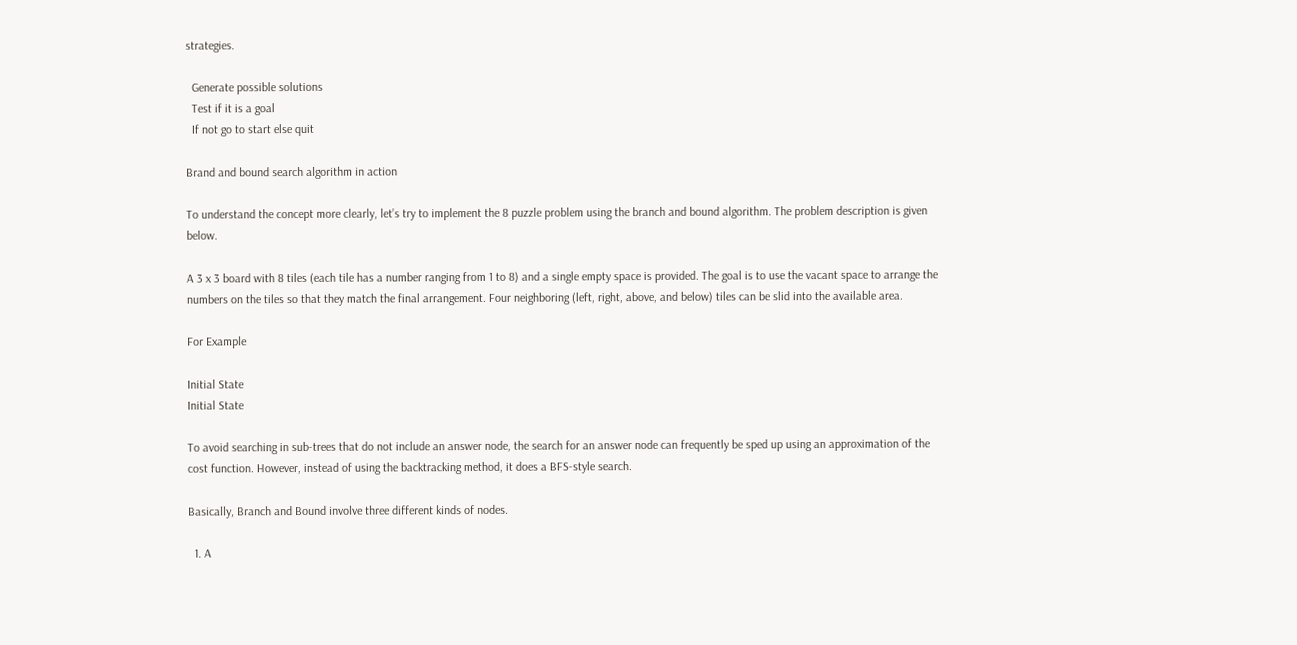strategies.

  Generate possible solutions
  Test if it is a goal
  If not go to start else quit

Brand and bound search algorithm in action

To understand the concept more clearly, let’s try to implement the 8 puzzle problem using the branch and bound algorithm. The problem description is given below.

A 3 x 3 board with 8 tiles (each tile has a number ranging from 1 to 8) and a single empty space is provided. The goal is to use the vacant space to arrange the numbers on the tiles so that they match the final arrangement. Four neighboring (left, right, above, and below) tiles can be slid into the available area.

For Example

Initial State
Initial State

To avoid searching in sub-trees that do not include an answer node, the search for an answer node can frequently be sped up using an approximation of the cost function. However, instead of using the backtracking method, it does a BFS-style search.

Basically, Branch and Bound involve three different kinds of nodes.

  1. A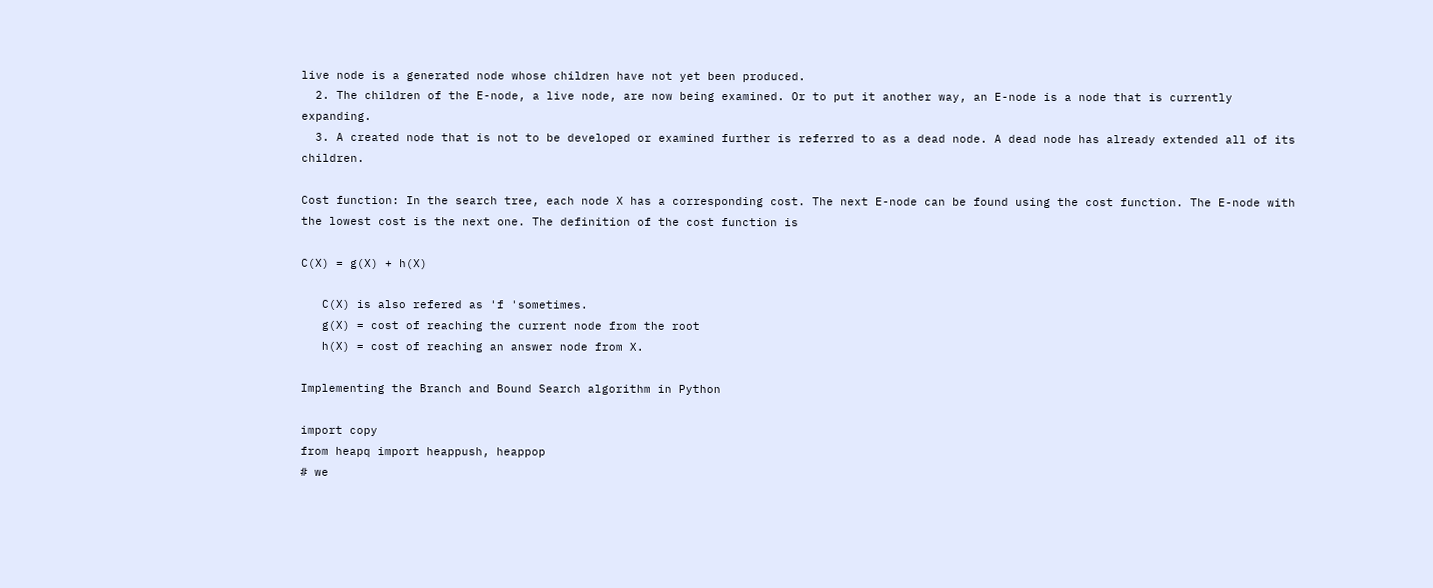live node is a generated node whose children have not yet been produced.
  2. The children of the E-node, a live node, are now being examined. Or to put it another way, an E-node is a node that is currently expanding.
  3. A created node that is not to be developed or examined further is referred to as a dead node. A dead node has already extended all of its children.

Cost function: In the search tree, each node X has a corresponding cost. The next E-node can be found using the cost function. The E-node with the lowest cost is the next one. The definition of the cost function is

C(X) = g(X) + h(X)

   C(X) is also refered as 'f 'sometimes.
   g(X) = cost of reaching the current node from the root
   h(X) = cost of reaching an answer node from X.

Implementing the Branch and Bound Search algorithm in Python

import copy
from heapq import heappush, heappop
# we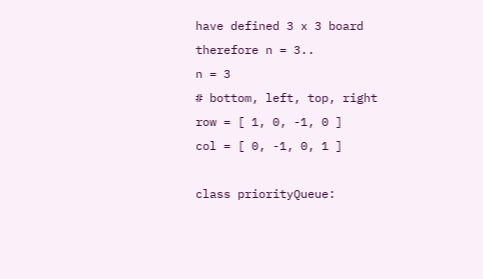have defined 3 x 3 board therefore n = 3..
n = 3
# bottom, left, top, right
row = [ 1, 0, -1, 0 ]
col = [ 0, -1, 0, 1 ]

class priorityQueue: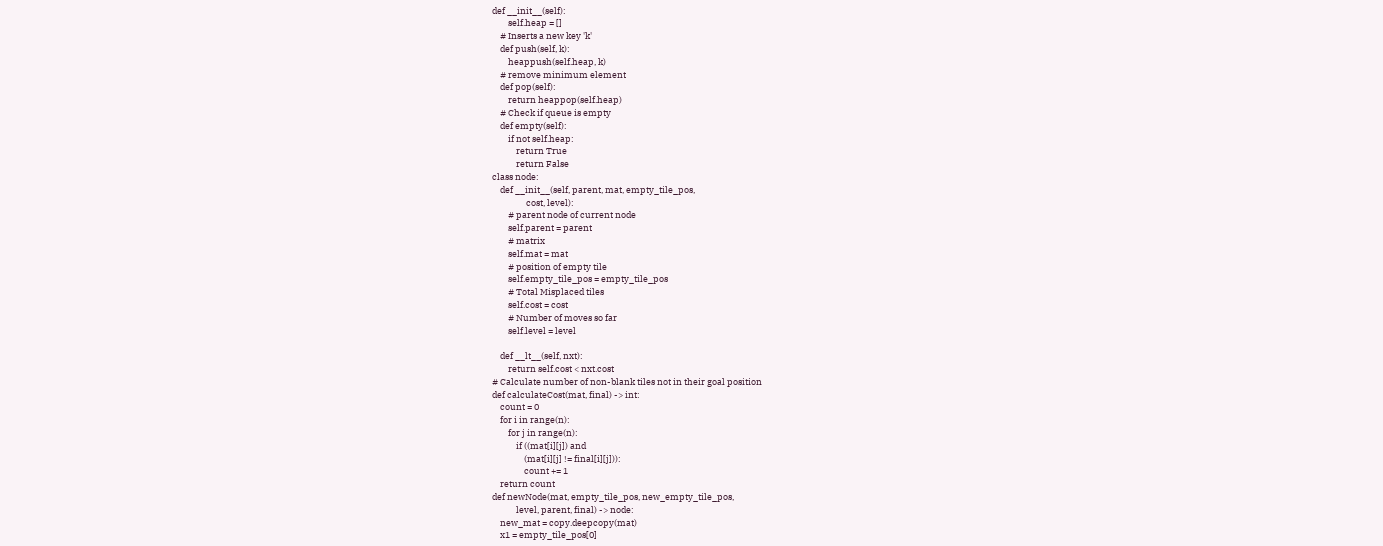def __init__(self):
        self.heap = []
    # Inserts a new key 'k'
    def push(self, k):
        heappush(self.heap, k)
    # remove minimum element
    def pop(self):
        return heappop(self.heap)
    # Check if queue is empty
    def empty(self):
        if not self.heap:
            return True
            return False
class node:
    def __init__(self, parent, mat, empty_tile_pos,
                 cost, level):
        # parent node of current node
        self.parent = parent
        # matrix
        self.mat = mat
        # position of empty tile
        self.empty_tile_pos = empty_tile_pos
        # Total Misplaced tiles
        self.cost = cost
        # Number of moves so far
        self.level = level

    def __lt__(self, nxt):
        return self.cost < nxt.cost
# Calculate number of non-blank tiles not in their goal position
def calculateCost(mat, final) -> int:
    count = 0
    for i in range(n):
        for j in range(n):
            if ((mat[i][j]) and
                (mat[i][j] != final[i][j])):
                count += 1
    return count
def newNode(mat, empty_tile_pos, new_empty_tile_pos,
            level, parent, final) -> node:
    new_mat = copy.deepcopy(mat)
    x1 = empty_tile_pos[0]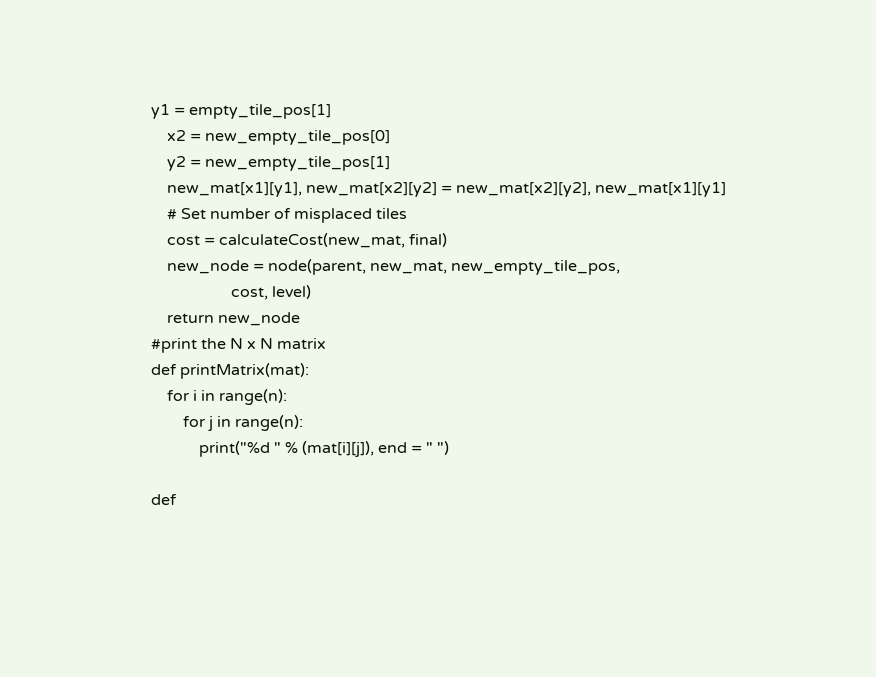y1 = empty_tile_pos[1]
    x2 = new_empty_tile_pos[0]
    y2 = new_empty_tile_pos[1]
    new_mat[x1][y1], new_mat[x2][y2] = new_mat[x2][y2], new_mat[x1][y1]
    # Set number of misplaced tiles
    cost = calculateCost(new_mat, final)
    new_node = node(parent, new_mat, new_empty_tile_pos,
                    cost, level)
    return new_node
#print the N x N matrix
def printMatrix(mat):
    for i in range(n):
        for j in range(n):
            print("%d " % (mat[i][j]), end = " ")

def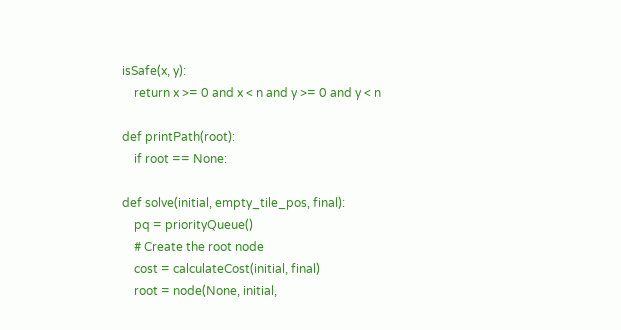isSafe(x, y):
    return x >= 0 and x < n and y >= 0 and y < n

def printPath(root):
    if root == None:

def solve(initial, empty_tile_pos, final):
    pq = priorityQueue()
    # Create the root node
    cost = calculateCost(initial, final)
    root = node(None, initial,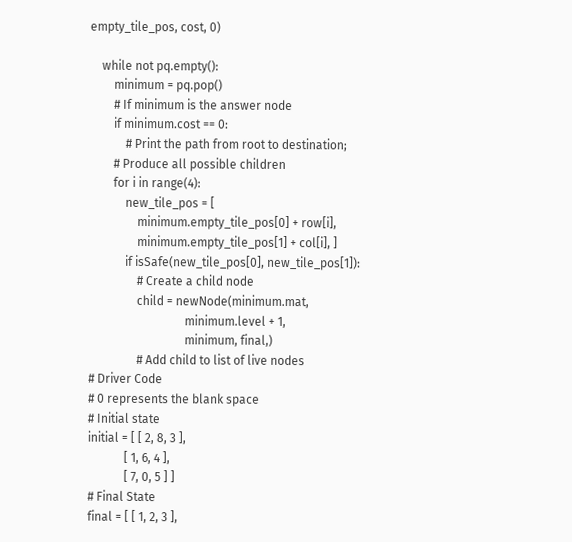empty_tile_pos, cost, 0)

    while not pq.empty():
        minimum = pq.pop()
        # If minimum is the answer node
        if minimum.cost == 0:
            # Print the path from root to destination;
        # Produce all possible children
        for i in range(4):
            new_tile_pos = [
                minimum.empty_tile_pos[0] + row[i],
                minimum.empty_tile_pos[1] + col[i], ]
            if isSafe(new_tile_pos[0], new_tile_pos[1]):
                # Create a child node
                child = newNode(minimum.mat,
                                minimum.level + 1,
                                minimum, final,)
                # Add child to list of live nodes
# Driver Code
# 0 represents the blank space
# Initial state
initial = [ [ 2, 8, 3 ],
            [ 1, 6, 4 ],
            [ 7, 0, 5 ] ]
# Final State
final = [ [ 1, 2, 3 ],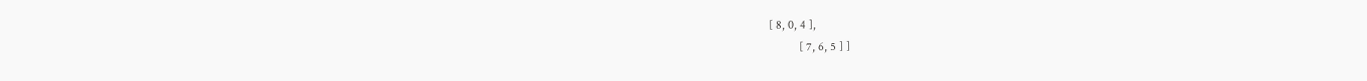[ 8, 0, 4 ],
          [ 7, 6, 5 ] ]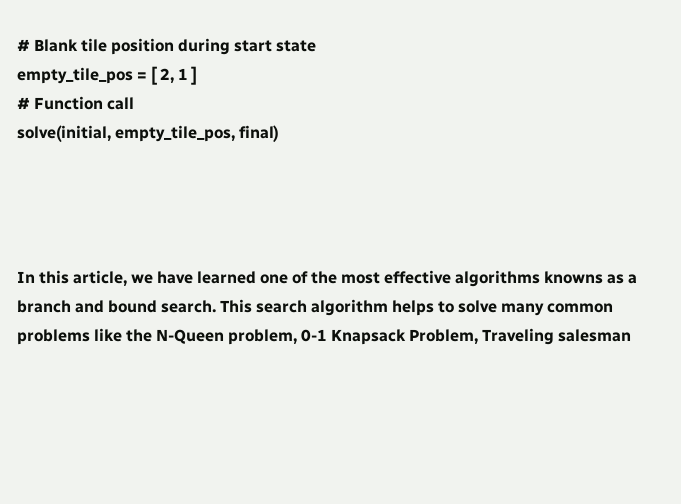# Blank tile position during start state
empty_tile_pos = [ 2, 1 ]
# Function call
solve(initial, empty_tile_pos, final)




In this article, we have learned one of the most effective algorithms knowns as a branch and bound search. This search algorithm helps to solve many common problems like the N-Queen problem, 0-1 Knapsack Problem, Traveling salesman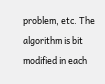problem, etc. The algorithm is bit modified in each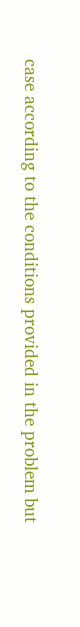case according to the conditions provided in the problem but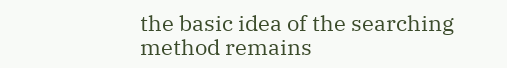the basic idea of the searching method remains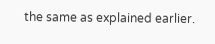the same as explained earlier.